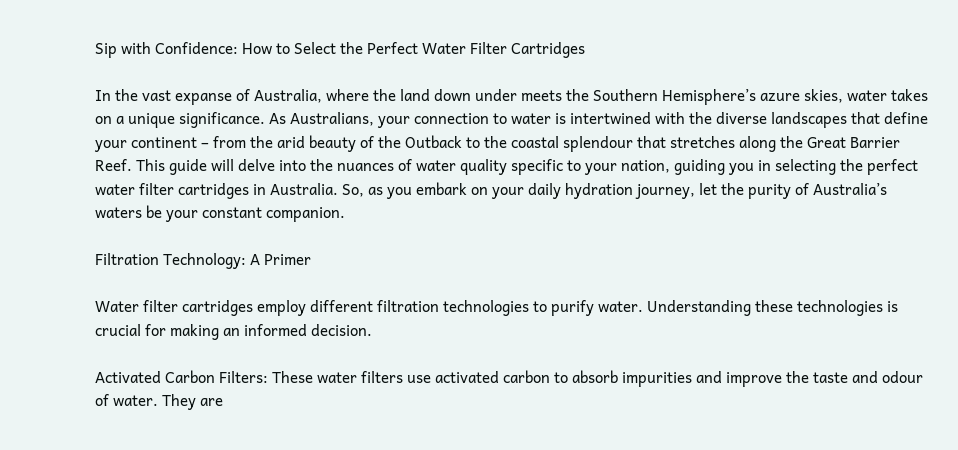Sip with Confidence: How to Select the Perfect Water Filter Cartridges

In the vast expanse of Australia, where the land down under meets the Southern Hemisphere’s azure skies, water takes on a unique significance. As Australians, your connection to water is intertwined with the diverse landscapes that define your continent – from the arid beauty of the Outback to the coastal splendour that stretches along the Great Barrier Reef. This guide will delve into the nuances of water quality specific to your nation, guiding you in selecting the perfect water filter cartridges in Australia. So, as you embark on your daily hydration journey, let the purity of Australia’s waters be your constant companion.

Filtration Technology: A Primer

Water filter cartridges employ different filtration technologies to purify water. Understanding these technologies is crucial for making an informed decision.

Activated Carbon Filters: These water filters use activated carbon to absorb impurities and improve the taste and odour of water. They are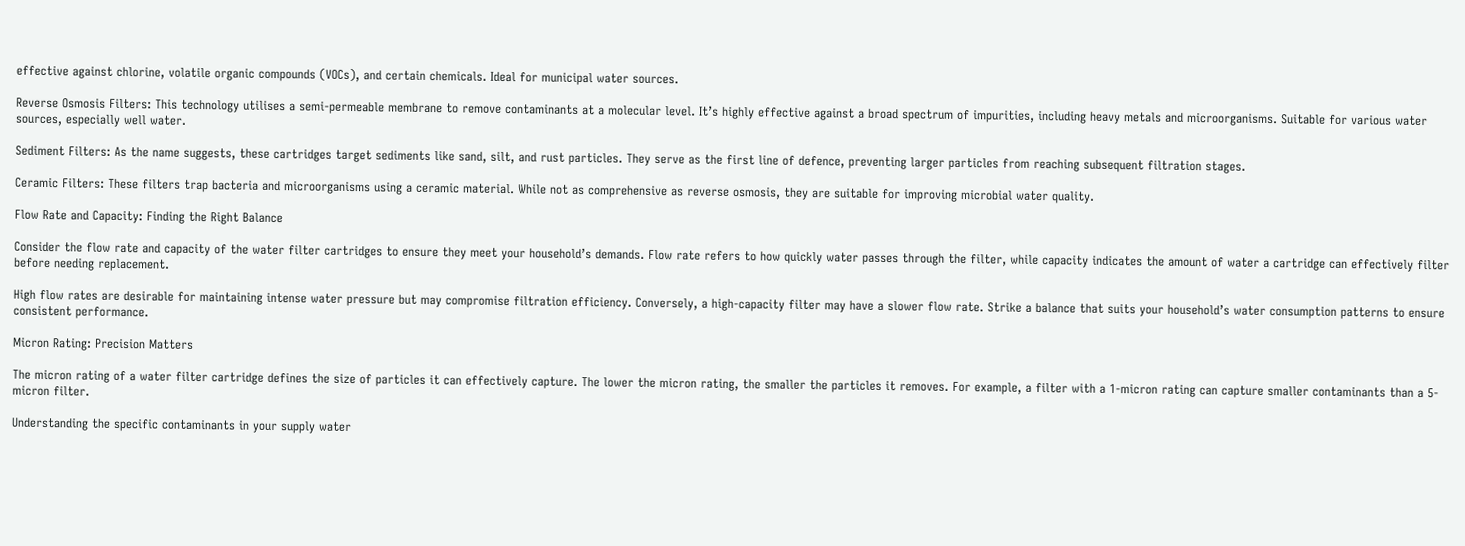effective against chlorine, volatile organic compounds (VOCs), and certain chemicals. Ideal for municipal water sources.

Reverse Osmosis Filters: This technology utilises a semi-permeable membrane to remove contaminants at a molecular level. It’s highly effective against a broad spectrum of impurities, including heavy metals and microorganisms. Suitable for various water sources, especially well water.

Sediment Filters: As the name suggests, these cartridges target sediments like sand, silt, and rust particles. They serve as the first line of defence, preventing larger particles from reaching subsequent filtration stages.

Ceramic Filters: These filters trap bacteria and microorganisms using a ceramic material. While not as comprehensive as reverse osmosis, they are suitable for improving microbial water quality.

Flow Rate and Capacity: Finding the Right Balance

Consider the flow rate and capacity of the water filter cartridges to ensure they meet your household’s demands. Flow rate refers to how quickly water passes through the filter, while capacity indicates the amount of water a cartridge can effectively filter before needing replacement.

High flow rates are desirable for maintaining intense water pressure but may compromise filtration efficiency. Conversely, a high-capacity filter may have a slower flow rate. Strike a balance that suits your household’s water consumption patterns to ensure consistent performance.

Micron Rating: Precision Matters

The micron rating of a water filter cartridge defines the size of particles it can effectively capture. The lower the micron rating, the smaller the particles it removes. For example, a filter with a 1-micron rating can capture smaller contaminants than a 5-micron filter.

Understanding the specific contaminants in your supply water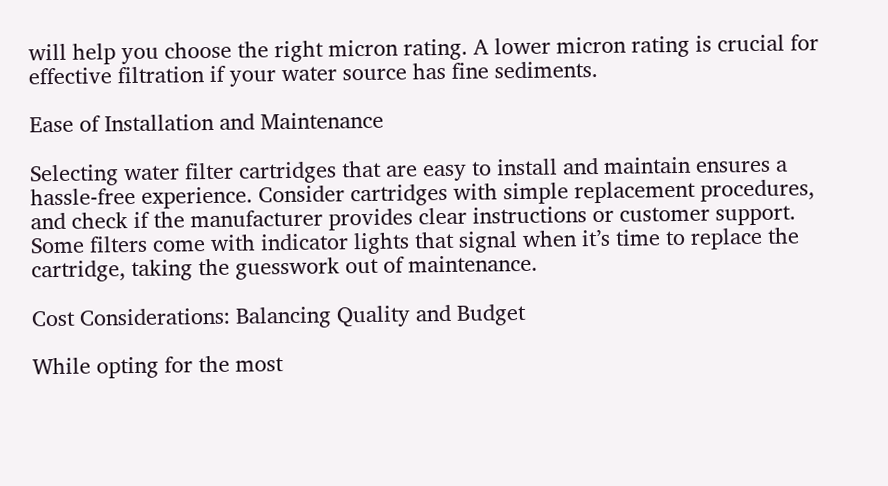will help you choose the right micron rating. A lower micron rating is crucial for effective filtration if your water source has fine sediments.

Ease of Installation and Maintenance

Selecting water filter cartridges that are easy to install and maintain ensures a hassle-free experience. Consider cartridges with simple replacement procedures, and check if the manufacturer provides clear instructions or customer support. Some filters come with indicator lights that signal when it’s time to replace the cartridge, taking the guesswork out of maintenance.

Cost Considerations: Balancing Quality and Budget

While opting for the most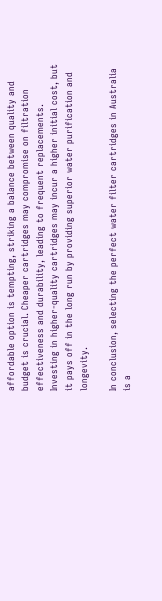affordable option is tempting, striking a balance between quality and budget is crucial. Cheaper cartridges may compromise on filtration effectiveness and durability, leading to frequent replacements. Investing in higher-quality cartridges may incur a higher initial cost, but it pays off in the long run by providing superior water purification and longevity.

In conclusion, selecting the perfect water filter cartridges in Australia is a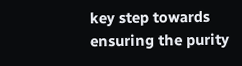key step towards ensuring the purity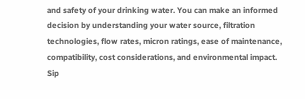and safety of your drinking water. You can make an informed decision by understanding your water source, filtration technologies, flow rates, micron ratings, ease of maintenance, compatibility, cost considerations, and environmental impact. Sip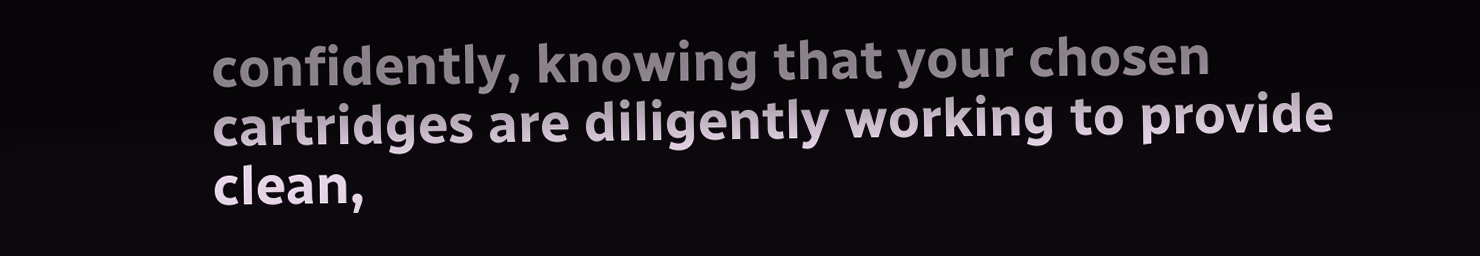confidently, knowing that your chosen cartridges are diligently working to provide clean,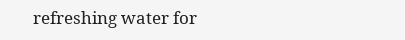refreshing water for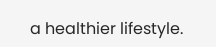a healthier lifestyle.